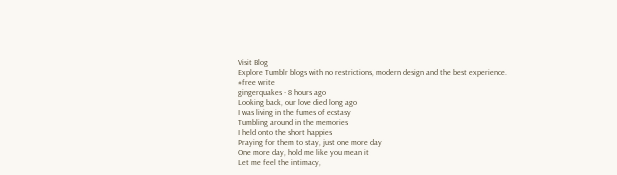Visit Blog
Explore Tumblr blogs with no restrictions, modern design and the best experience.
#free write
gingerquakes · 8 hours ago
Looking back, our love died long ago
I was living in the fumes of ecstasy
Tumbling around in the memories
I held onto the short happies
Praying for them to stay, just one more day
One more day, hold me like you mean it
Let me feel the intimacy,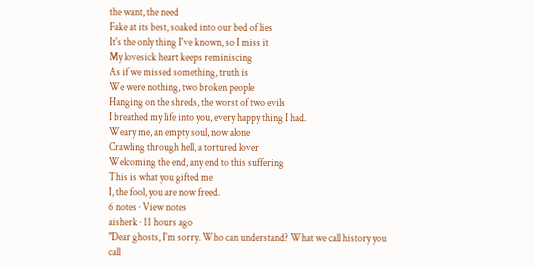the want, the need
Fake at its best, soaked into our bed of lies
It's the only thing I've known, so I miss it
My lovesick heart keeps reminiscing
As if we missed something, truth is
We were nothing, two broken people
Hanging on the shreds, the worst of two evils
I breathed my life into you, every happy thing I had.
Weary me, an empty soul, now alone
Crawling through hell, a tortured lover
Welcoming the end, any end to this suffering
This is what you gifted me
I, the fool, you are now freed.
6 notes · View notes
aisherk · 11 hours ago
"Dear ghosts, I'm sorry. Who can understand? What we call history you call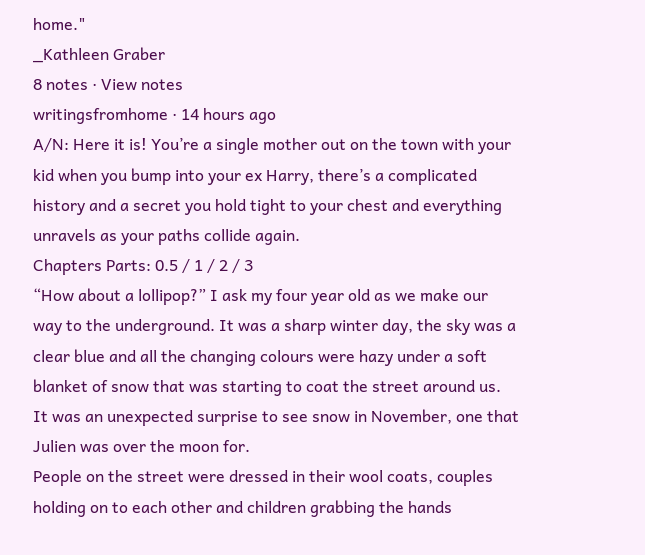home."
_Kathleen Graber
8 notes · View notes
writingsfromhome · 14 hours ago
A/N: Here it is! You’re a single mother out on the town with your kid when you bump into your ex Harry, there’s a complicated history and a secret you hold tight to your chest and everything unravels as your paths collide again.
Chapters Parts: 0.5 / 1 / 2 / 3
“How about a lollipop?” I ask my four year old as we make our way to the underground. It was a sharp winter day, the sky was a clear blue and all the changing colours were hazy under a soft blanket of snow that was starting to coat the street around us. It was an unexpected surprise to see snow in November, one that Julien was over the moon for.
People on the street were dressed in their wool coats, couples holding on to each other and children grabbing the hands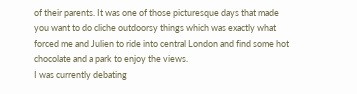of their parents. It was one of those picturesque days that made you want to do cliche outdoorsy things which was exactly what forced me and Julien to ride into central London and find some hot chocolate and a park to enjoy the views.
I was currently debating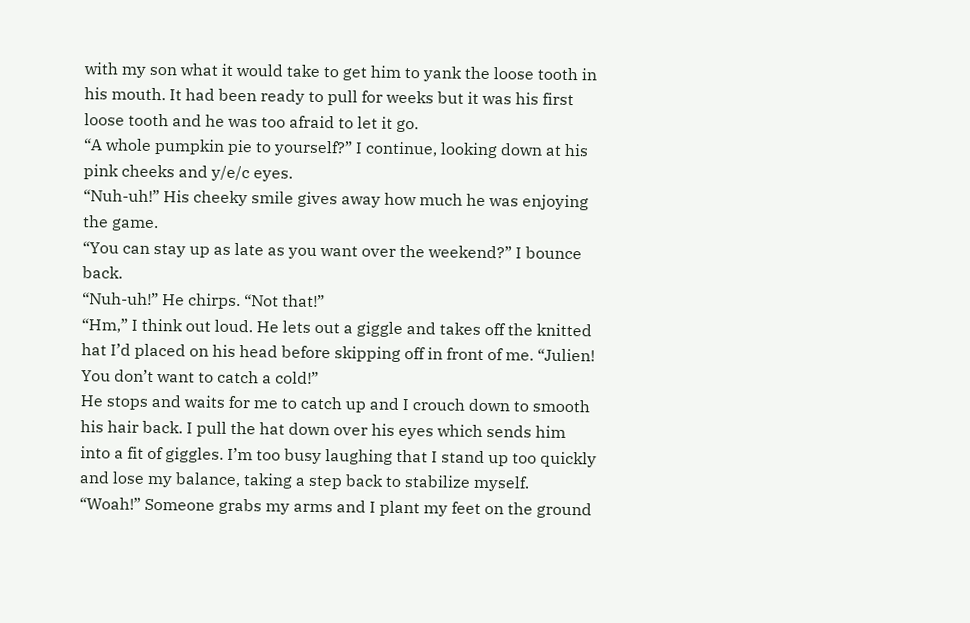with my son what it would take to get him to yank the loose tooth in his mouth. It had been ready to pull for weeks but it was his first loose tooth and he was too afraid to let it go.
“A whole pumpkin pie to yourself?” I continue, looking down at his pink cheeks and y/e/c eyes.
“Nuh-uh!” His cheeky smile gives away how much he was enjoying the game.
“You can stay up as late as you want over the weekend?” I bounce back.
“Nuh-uh!” He chirps. “Not that!”
“Hm,” I think out loud. He lets out a giggle and takes off the knitted hat I’d placed on his head before skipping off in front of me. “Julien! You don’t want to catch a cold!”
He stops and waits for me to catch up and I crouch down to smooth his hair back. I pull the hat down over his eyes which sends him into a fit of giggles. I’m too busy laughing that I stand up too quickly and lose my balance, taking a step back to stabilize myself.
“Woah!” Someone grabs my arms and I plant my feet on the ground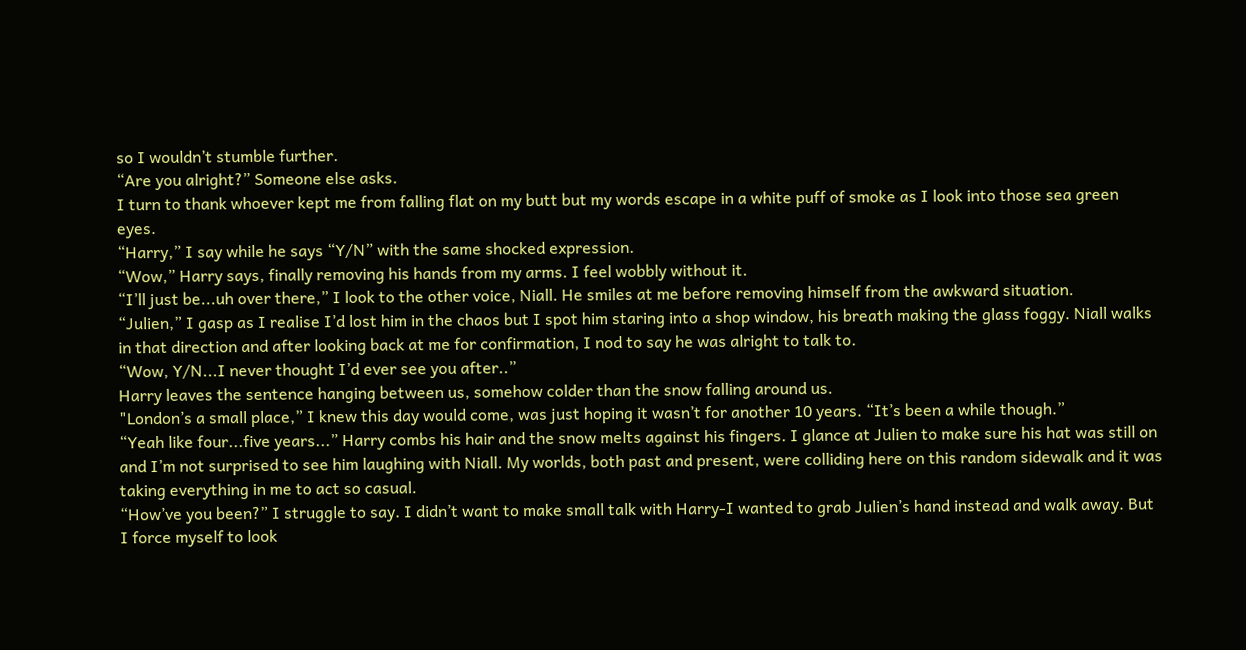so I wouldn’t stumble further.
“Are you alright?” Someone else asks.
I turn to thank whoever kept me from falling flat on my butt but my words escape in a white puff of smoke as I look into those sea green eyes.
“Harry,” I say while he says “Y/N” with the same shocked expression.
“Wow,” Harry says, finally removing his hands from my arms. I feel wobbly without it.
“I’ll just be...uh over there,” I look to the other voice, Niall. He smiles at me before removing himself from the awkward situation.
“Julien,” I gasp as I realise I’d lost him in the chaos but I spot him staring into a shop window, his breath making the glass foggy. Niall walks in that direction and after looking back at me for confirmation, I nod to say he was alright to talk to.
“Wow, Y/N...I never thought I’d ever see you after..”
Harry leaves the sentence hanging between us, somehow colder than the snow falling around us.
"London’s a small place,” I knew this day would come, was just hoping it wasn’t for another 10 years. “It’s been a while though.”
“Yeah like four...five years...” Harry combs his hair and the snow melts against his fingers. I glance at Julien to make sure his hat was still on and I’m not surprised to see him laughing with Niall. My worlds, both past and present, were colliding here on this random sidewalk and it was taking everything in me to act so casual.
“How’ve you been?” I struggle to say. I didn’t want to make small talk with Harry-I wanted to grab Julien’s hand instead and walk away. But I force myself to look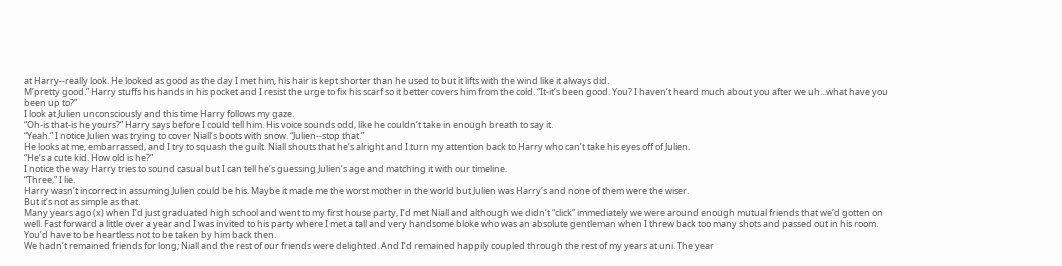at Harry--really look. He looked as good as the day I met him, his hair is kept shorter than he used to but it lifts with the wind like it always did.
M’pretty good.” Harry stuffs his hands in his pocket and I resist the urge to fix his scarf so it better covers him from the cold. “It-it’s been good. You? I haven’t heard much about you after we uh...what have you been up to?”
I look at Julien unconsciously and this time Harry follows my gaze.
“Oh-is that-is he yours?” Harry says before I could tell him. His voice sounds odd, like he couldn’t take in enough breath to say it.
“Yeah.” I notice Julien was trying to cover Niall’s boots with snow. “Julien--stop that.”
He looks at me, embarrassed, and I try to squash the guilt. Niall shouts that he’s alright and I turn my attention back to Harry who can’t take his eyes off of Julien.
“He’s a cute kid. How old is he?”
I notice the way Harry tries to sound casual but I can tell he’s guessing Julien’s age and matching it with our timeline.
“Three,” I lie.
Harry wasn’t incorrect in assuming Julien could be his. Maybe it made me the worst mother in the world but Julien was Harry’s and none of them were the wiser.
But it’s not as simple as that.
Many years ago (x) when I’d just graduated high school and went to my first house party, I’d met Niall and although we didn’t “click” immediately we were around enough mutual friends that we’d gotten on well. Fast forward a little over a year and I was invited to his party where I met a tall and very handsome bloke who was an absolute gentleman when I threw back too many shots and passed out in his room. You’d have to be heartless not to be taken by him back then.
We hadn’t remained friends for long; Niall and the rest of our friends were delighted. And I’d remained happily coupled through the rest of my years at uni. The year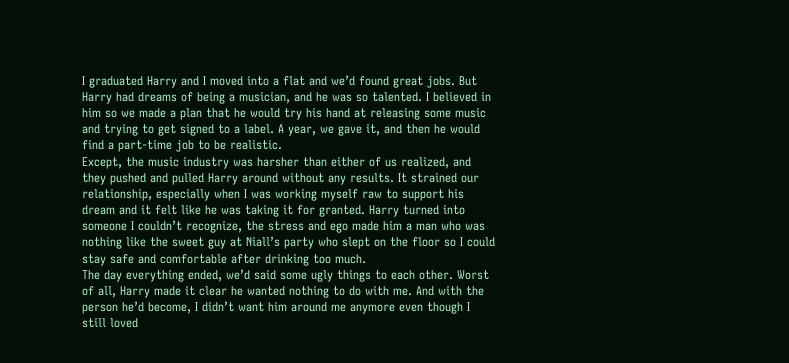I graduated Harry and I moved into a flat and we’d found great jobs. But Harry had dreams of being a musician, and he was so talented. I believed in him so we made a plan that he would try his hand at releasing some music and trying to get signed to a label. A year, we gave it, and then he would find a part-time job to be realistic.
Except, the music industry was harsher than either of us realized, and they pushed and pulled Harry around without any results. It strained our relationship, especially when I was working myself raw to support his dream and it felt like he was taking it for granted. Harry turned into someone I couldn’t recognize, the stress and ego made him a man who was nothing like the sweet guy at Niall’s party who slept on the floor so I could stay safe and comfortable after drinking too much.
The day everything ended, we’d said some ugly things to each other. Worst of all, Harry made it clear he wanted nothing to do with me. And with the person he’d become, I didn’t want him around me anymore even though I still loved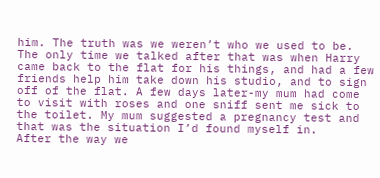him. The truth was we weren’t who we used to be.
The only time we talked after that was when Harry came back to the flat for his things, and had a few friends help him take down his studio, and to sign off of the flat. A few days later-my mum had come to visit with roses and one sniff sent me sick to the toilet. My mum suggested a pregnancy test and that was the situation I’d found myself in.
After the way we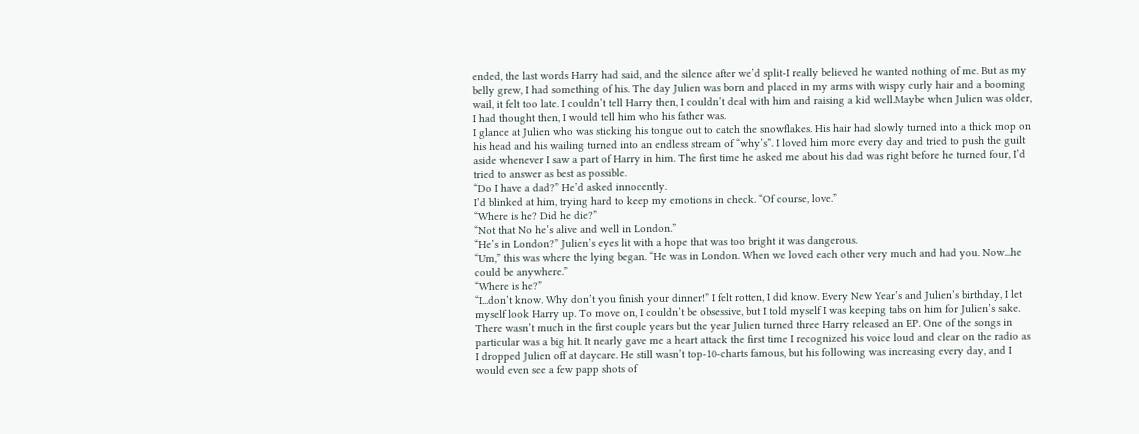ended, the last words Harry had said, and the silence after we’d split-I really believed he wanted nothing of me. But as my belly grew, I had something of his. The day Julien was born and placed in my arms with wispy curly hair and a booming wail, it felt too late. I couldn’t tell Harry then, I couldn’t deal with him and raising a kid well.Maybe when Julien was older, I had thought then, I would tell him who his father was.
I glance at Julien who was sticking his tongue out to catch the snowflakes. His hair had slowly turned into a thick mop on his head and his wailing turned into an endless stream of “why’s”. I loved him more every day and tried to push the guilt aside whenever I saw a part of Harry in him. The first time he asked me about his dad was right before he turned four, I’d tried to answer as best as possible.
“Do I have a dad?” He’d asked innocently.
I’d blinked at him, trying hard to keep my emotions in check. “Of course, love.”
“Where is he? Did he die?”
“Not that No he’s alive and well in London.”
“He’s in London?” Julien’s eyes lit with a hope that was too bright it was dangerous.
“Um,” this was where the lying began. “He was in London. When we loved each other very much and had you. Now...he could be anywhere.”
“Where is he?”
“I...don’t know. Why don’t you finish your dinner!” I felt rotten, I did know. Every New Year’s and Julien’s birthday, I let myself look Harry up. To move on, I couldn’t be obsessive, but I told myself I was keeping tabs on him for Julien’s sake. There wasn’t much in the first couple years but the year Julien turned three Harry released an EP. One of the songs in particular was a big hit. It nearly gave me a heart attack the first time I recognized his voice loud and clear on the radio as I dropped Julien off at daycare. He still wasn’t top-10-charts famous, but his following was increasing every day, and I would even see a few papp shots of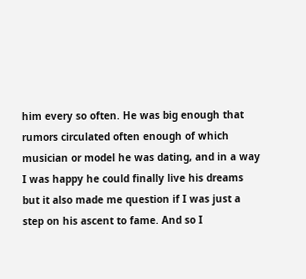him every so often. He was big enough that rumors circulated often enough of which musician or model he was dating, and in a way I was happy he could finally live his dreams but it also made me question if I was just a step on his ascent to fame. And so I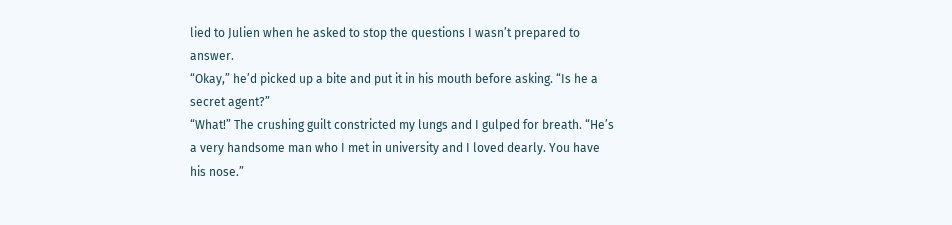lied to Julien when he asked to stop the questions I wasn’t prepared to answer.
“Okay,” he’d picked up a bite and put it in his mouth before asking. “Is he a secret agent?”
“What!” The crushing guilt constricted my lungs and I gulped for breath. “He’s a very handsome man who I met in university and I loved dearly. You have his nose.”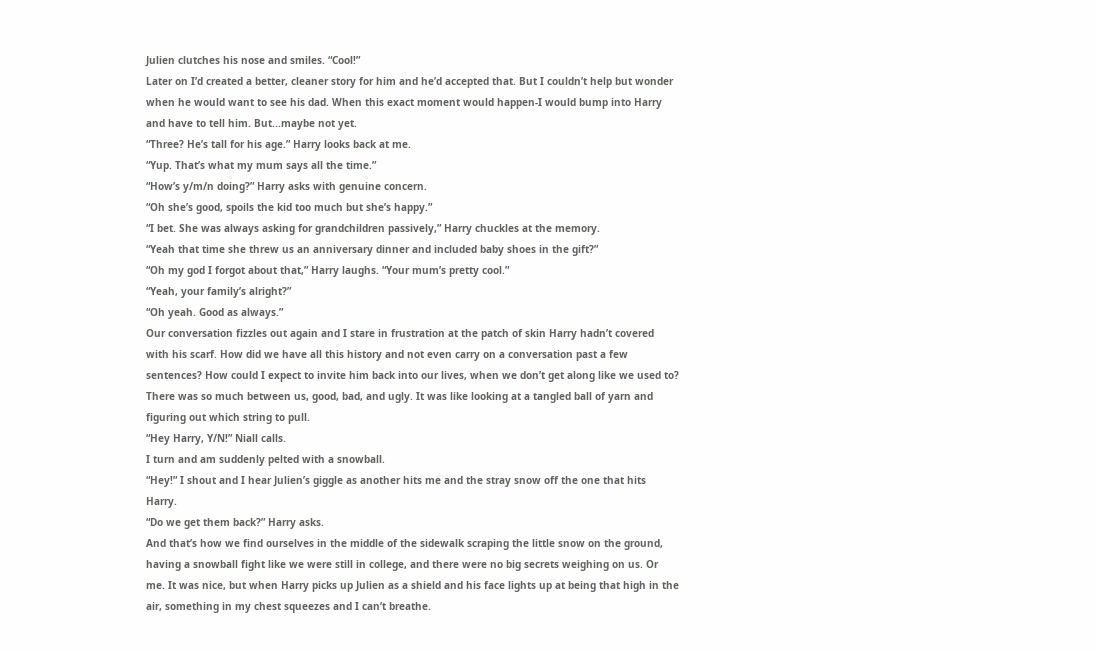Julien clutches his nose and smiles. “Cool!”
Later on I’d created a better, cleaner story for him and he’d accepted that. But I couldn’t help but wonder when he would want to see his dad. When this exact moment would happen-I would bump into Harry and have to tell him. But...maybe not yet.
“Three? He’s tall for his age.” Harry looks back at me.
“Yup. That’s what my mum says all the time.”
“How’s y/m/n doing?” Harry asks with genuine concern.
“Oh she’s good, spoils the kid too much but she’s happy.”
“I bet. She was always asking for grandchildren passively,” Harry chuckles at the memory.
“Yeah that time she threw us an anniversary dinner and included baby shoes in the gift?”
“Oh my god I forgot about that,” Harry laughs. “Your mum’s pretty cool.”
“Yeah, your family’s alright?”
“Oh yeah. Good as always.”
Our conversation fizzles out again and I stare in frustration at the patch of skin Harry hadn’t covered with his scarf. How did we have all this history and not even carry on a conversation past a few sentences? How could I expect to invite him back into our lives, when we don’t get along like we used to? There was so much between us, good, bad, and ugly. It was like looking at a tangled ball of yarn and figuring out which string to pull.
“Hey Harry, Y/N!” Niall calls.
I turn and am suddenly pelted with a snowball.
“Hey!” I shout and I hear Julien’s giggle as another hits me and the stray snow off the one that hits Harry.
“Do we get them back?” Harry asks.
And that’s how we find ourselves in the middle of the sidewalk scraping the little snow on the ground, having a snowball fight like we were still in college, and there were no big secrets weighing on us. Or me. It was nice, but when Harry picks up Julien as a shield and his face lights up at being that high in the air, something in my chest squeezes and I can’t breathe.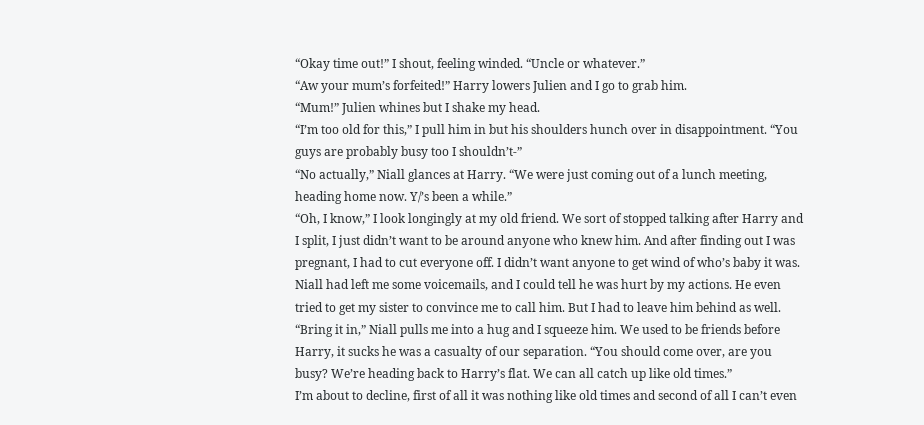“Okay time out!” I shout, feeling winded. “Uncle or whatever.”
“Aw your mum’s forfeited!” Harry lowers Julien and I go to grab him.
“Mum!” Julien whines but I shake my head.
“I’m too old for this,” I pull him in but his shoulders hunch over in disappointment. “You guys are probably busy too I shouldn’t-”
“No actually,” Niall glances at Harry. “We were just coming out of a lunch meeting, heading home now. Y/’s been a while.”
“Oh, I know,” I look longingly at my old friend. We sort of stopped talking after Harry and I split, I just didn’t want to be around anyone who knew him. And after finding out I was pregnant, I had to cut everyone off. I didn’t want anyone to get wind of who’s baby it was. Niall had left me some voicemails, and I could tell he was hurt by my actions. He even tried to get my sister to convince me to call him. But I had to leave him behind as well.
“Bring it in,” Niall pulls me into a hug and I squeeze him. We used to be friends before Harry, it sucks he was a casualty of our separation. “You should come over, are you busy? We’re heading back to Harry’s flat. We can all catch up like old times.”
I’m about to decline, first of all it was nothing like old times and second of all I can’t even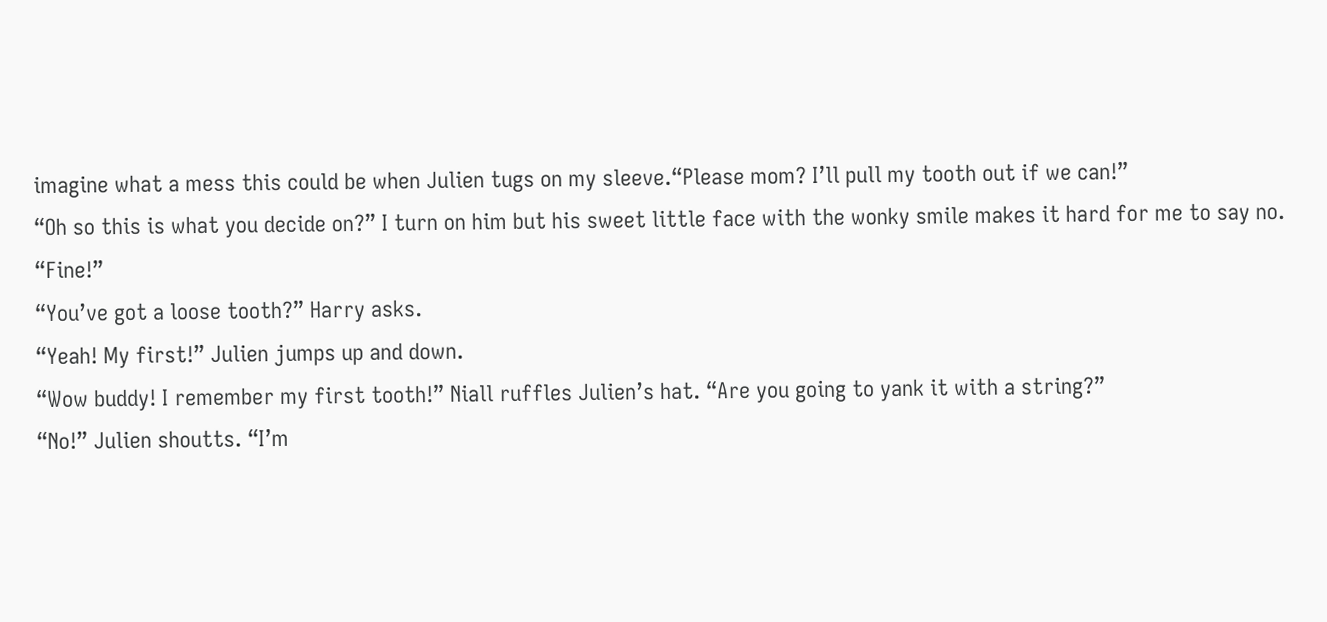imagine what a mess this could be when Julien tugs on my sleeve.“Please mom? I’ll pull my tooth out if we can!”
“Oh so this is what you decide on?” I turn on him but his sweet little face with the wonky smile makes it hard for me to say no. “Fine!”
“You’ve got a loose tooth?” Harry asks.
“Yeah! My first!” Julien jumps up and down.
“Wow buddy! I remember my first tooth!” Niall ruffles Julien’s hat. “Are you going to yank it with a string?”
“No!” Julien shoutts. “I’m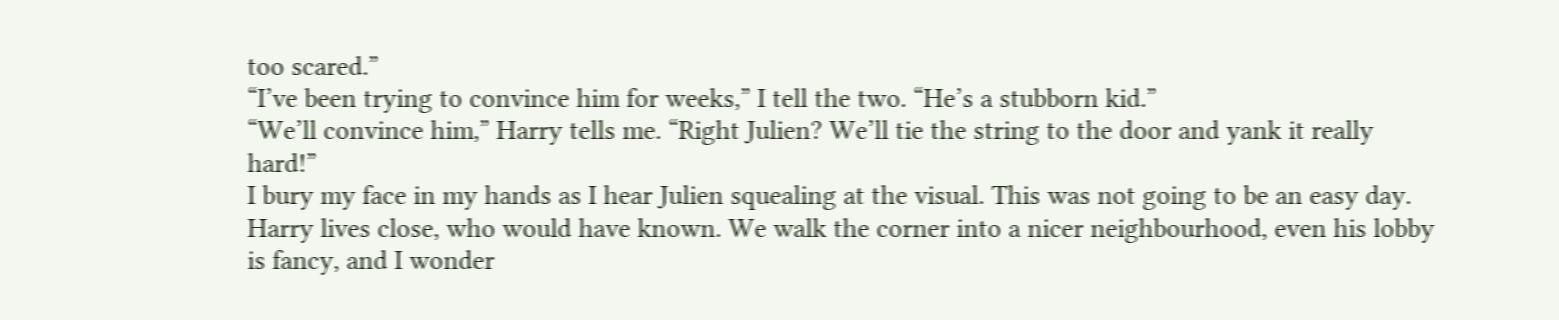too scared.”
“I’ve been trying to convince him for weeks,” I tell the two. “He’s a stubborn kid.”
“We’ll convince him,” Harry tells me. “Right Julien? We’ll tie the string to the door and yank it really hard!”
I bury my face in my hands as I hear Julien squealing at the visual. This was not going to be an easy day.
Harry lives close, who would have known. We walk the corner into a nicer neighbourhood, even his lobby is fancy, and I wonder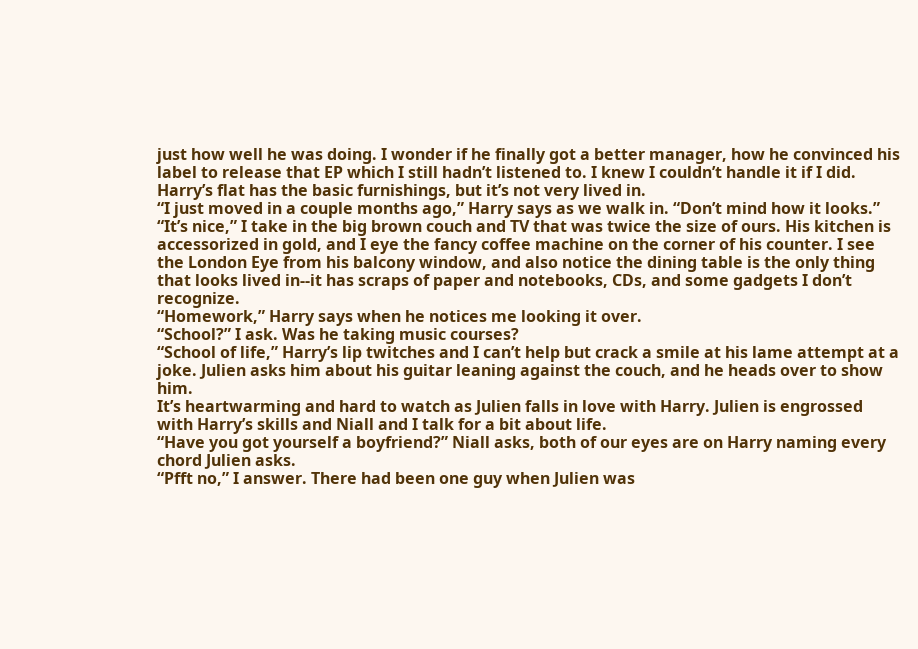just how well he was doing. I wonder if he finally got a better manager, how he convinced his label to release that EP which I still hadn’t listened to. I knew I couldn’t handle it if I did.
Harry’s flat has the basic furnishings, but it’s not very lived in.
“I just moved in a couple months ago,” Harry says as we walk in. “Don’t mind how it looks.”
“It’s nice,” I take in the big brown couch and TV that was twice the size of ours. His kitchen is accessorized in gold, and I eye the fancy coffee machine on the corner of his counter. I see the London Eye from his balcony window, and also notice the dining table is the only thing that looks lived in--it has scraps of paper and notebooks, CDs, and some gadgets I don’t recognize.
“Homework,” Harry says when he notices me looking it over.
“School?” I ask. Was he taking music courses?
“School of life,” Harry’s lip twitches and I can’t help but crack a smile at his lame attempt at a joke. Julien asks him about his guitar leaning against the couch, and he heads over to show him.
It’s heartwarming and hard to watch as Julien falls in love with Harry. Julien is engrossed with Harry’s skills and Niall and I talk for a bit about life.
“Have you got yourself a boyfriend?” Niall asks, both of our eyes are on Harry naming every chord Julien asks.
“Pfft no,” I answer. There had been one guy when Julien was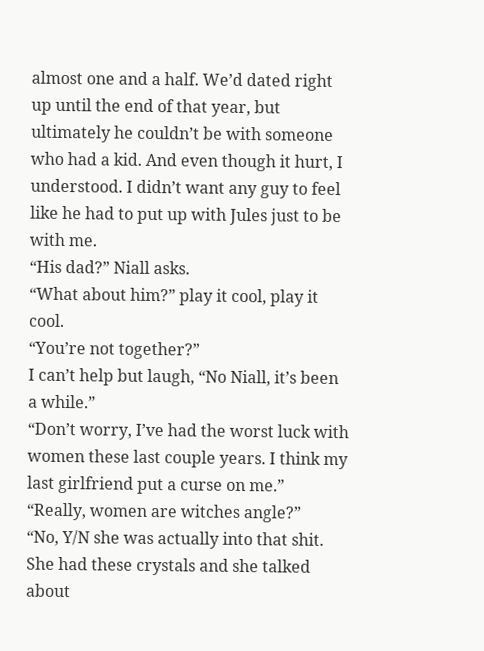almost one and a half. We’d dated right up until the end of that year, but ultimately he couldn’t be with someone who had a kid. And even though it hurt, I understood. I didn’t want any guy to feel like he had to put up with Jules just to be with me.
“His dad?” Niall asks.
“What about him?” play it cool, play it cool.
“You’re not together?”
I can’t help but laugh, “No Niall, it’s been a while.”
“Don’t worry, I’ve had the worst luck with women these last couple years. I think my last girlfriend put a curse on me.”
“Really, women are witches angle?”
“No, Y/N she was actually into that shit. She had these crystals and she talked about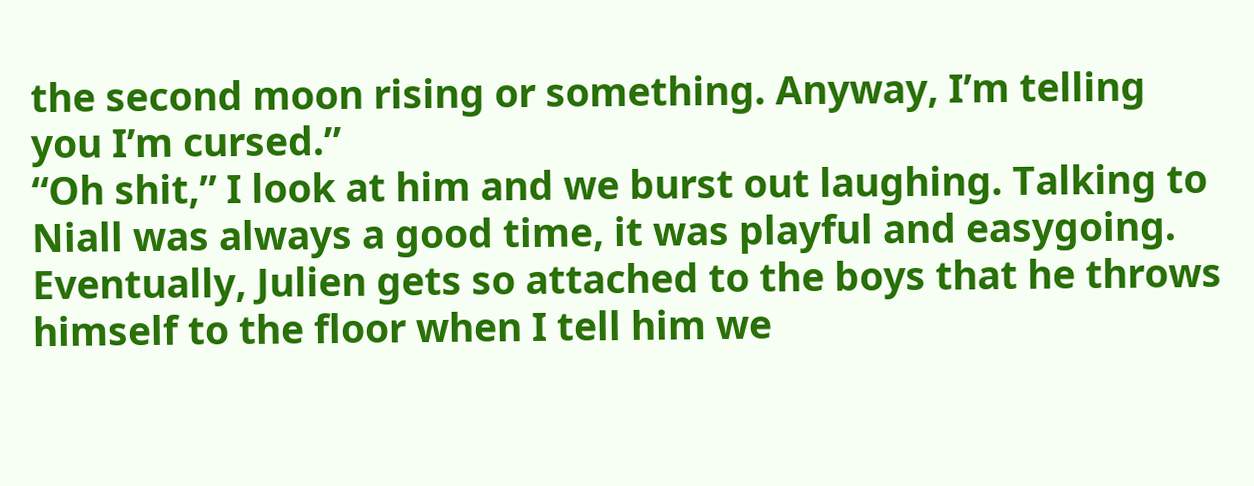the second moon rising or something. Anyway, I’m telling you I’m cursed.”
“Oh shit,” I look at him and we burst out laughing. Talking to Niall was always a good time, it was playful and easygoing.
Eventually, Julien gets so attached to the boys that he throws himself to the floor when I tell him we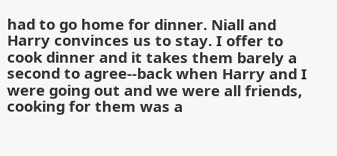had to go home for dinner. Niall and Harry convinces us to stay. I offer to cook dinner and it takes them barely a second to agree--back when Harry and I were going out and we were all friends, cooking for them was a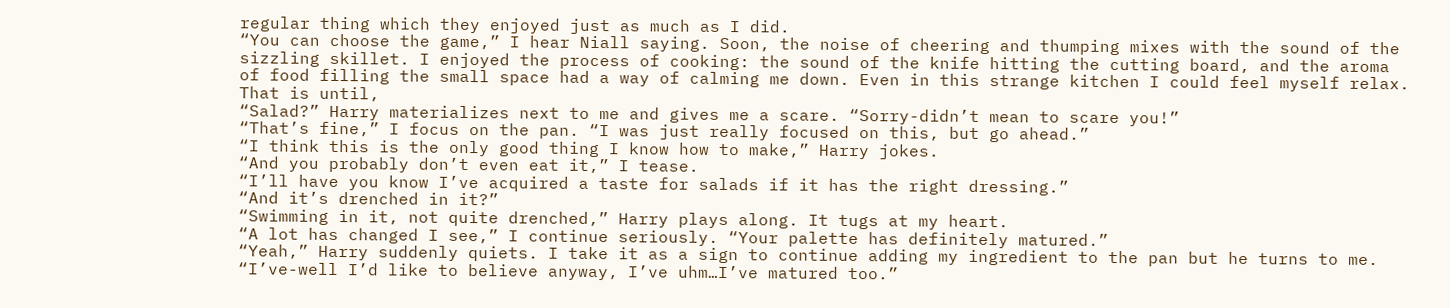regular thing which they enjoyed just as much as I did.
“You can choose the game,” I hear Niall saying. Soon, the noise of cheering and thumping mixes with the sound of the sizzling skillet. I enjoyed the process of cooking: the sound of the knife hitting the cutting board, and the aroma of food filling the small space had a way of calming me down. Even in this strange kitchen I could feel myself relax. That is until,
“Salad?” Harry materializes next to me and gives me a scare. “Sorry-didn’t mean to scare you!”
“That’s fine,” I focus on the pan. “I was just really focused on this, but go ahead.”
“I think this is the only good thing I know how to make,” Harry jokes.
“And you probably don’t even eat it,” I tease.
“I’ll have you know I’ve acquired a taste for salads if it has the right dressing.”
“And it’s drenched in it?”
“Swimming in it, not quite drenched,” Harry plays along. It tugs at my heart.
“A lot has changed I see,” I continue seriously. “Your palette has definitely matured.”
“Yeah,” Harry suddenly quiets. I take it as a sign to continue adding my ingredient to the pan but he turns to me. “I’ve-well I’d like to believe anyway, I’ve uhm…I’ve matured too.”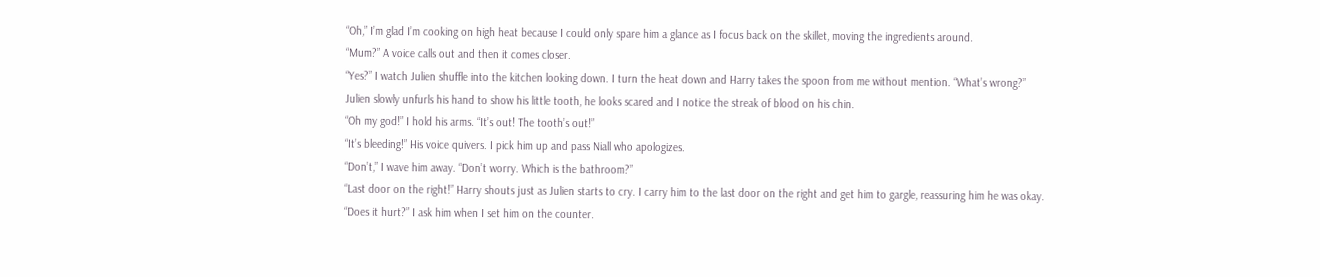“Oh,” I’m glad I’m cooking on high heat because I could only spare him a glance as I focus back on the skillet, moving the ingredients around.
“Mum?” A voice calls out and then it comes closer.
“Yes?” I watch Julien shuffle into the kitchen looking down. I turn the heat down and Harry takes the spoon from me without mention. “What’s wrong?”
Julien slowly unfurls his hand to show his little tooth, he looks scared and I notice the streak of blood on his chin.
“Oh my god!” I hold his arms. “It’s out! The tooth’s out!”
“It’s bleeding!” His voice quivers. I pick him up and pass Niall who apologizes.
“Don’t,” I wave him away. “Don’t worry. Which is the bathroom?”
“Last door on the right!” Harry shouts just as Julien starts to cry. I carry him to the last door on the right and get him to gargle, reassuring him he was okay.
“Does it hurt?” I ask him when I set him on the counter.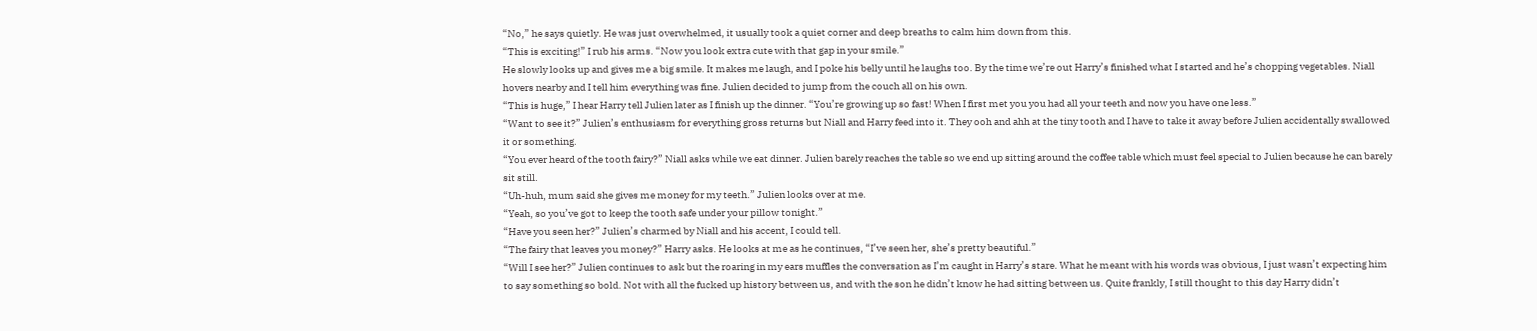“No,” he says quietly. He was just overwhelmed, it usually took a quiet corner and deep breaths to calm him down from this.
“This is exciting!” I rub his arms. “Now you look extra cute with that gap in your smile.”
He slowly looks up and gives me a big smile. It makes me laugh, and I poke his belly until he laughs too. By the time we’re out Harry’s finished what I started and he’s chopping vegetables. Niall hovers nearby and I tell him everything was fine. Julien decided to jump from the couch all on his own.
“This is huge,” I hear Harry tell Julien later as I finish up the dinner. “You’re growing up so fast! When I first met you you had all your teeth and now you have one less.”
“Want to see it?” Julien’s enthusiasm for everything gross returns but Niall and Harry feed into it. They ooh and ahh at the tiny tooth and I have to take it away before Julien accidentally swallowed it or something.
“You ever heard of the tooth fairy?” Niall asks while we eat dinner. Julien barely reaches the table so we end up sitting around the coffee table which must feel special to Julien because he can barely sit still.
“Uh-huh, mum said she gives me money for my teeth.” Julien looks over at me.
“Yeah, so you’ve got to keep the tooth safe under your pillow tonight.”
“Have you seen her?” Julien’s charmed by Niall and his accent, I could tell.
“The fairy that leaves you money?” Harry asks. He looks at me as he continues, “I’ve seen her, she’s pretty beautiful.”
“Will I see her?” Julien continues to ask but the roaring in my ears muffles the conversation as I’m caught in Harry’s stare. What he meant with his words was obvious, I just wasn’t expecting him to say something so bold. Not with all the fucked up history between us, and with the son he didn’t know he had sitting between us. Quite frankly, I still thought to this day Harry didn’t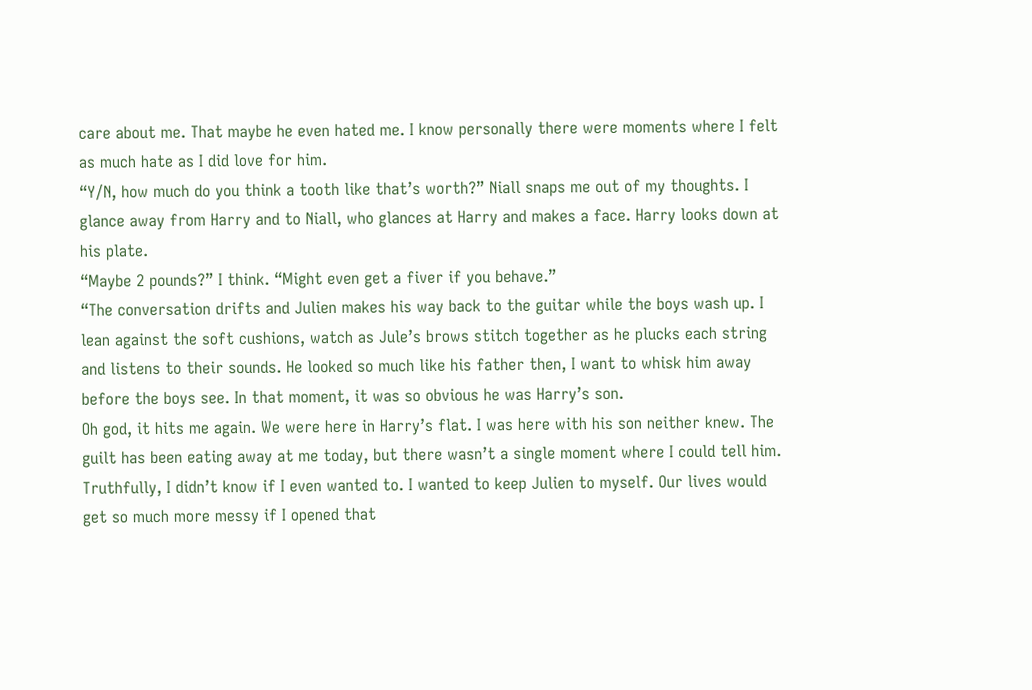care about me. That maybe he even hated me. I know personally there were moments where I felt as much hate as I did love for him.
“Y/N, how much do you think a tooth like that’s worth?” Niall snaps me out of my thoughts. I glance away from Harry and to Niall, who glances at Harry and makes a face. Harry looks down at his plate.
“Maybe 2 pounds?” I think. “Might even get a fiver if you behave.”
“The conversation drifts and Julien makes his way back to the guitar while the boys wash up. I lean against the soft cushions, watch as Jule’s brows stitch together as he plucks each string and listens to their sounds. He looked so much like his father then, I want to whisk him away before the boys see. In that moment, it was so obvious he was Harry’s son.
Oh god, it hits me again. We were here in Harry’s flat. I was here with his son neither knew. The guilt has been eating away at me today, but there wasn’t a single moment where I could tell him. Truthfully, I didn’t know if I even wanted to. I wanted to keep Julien to myself. Our lives would get so much more messy if I opened that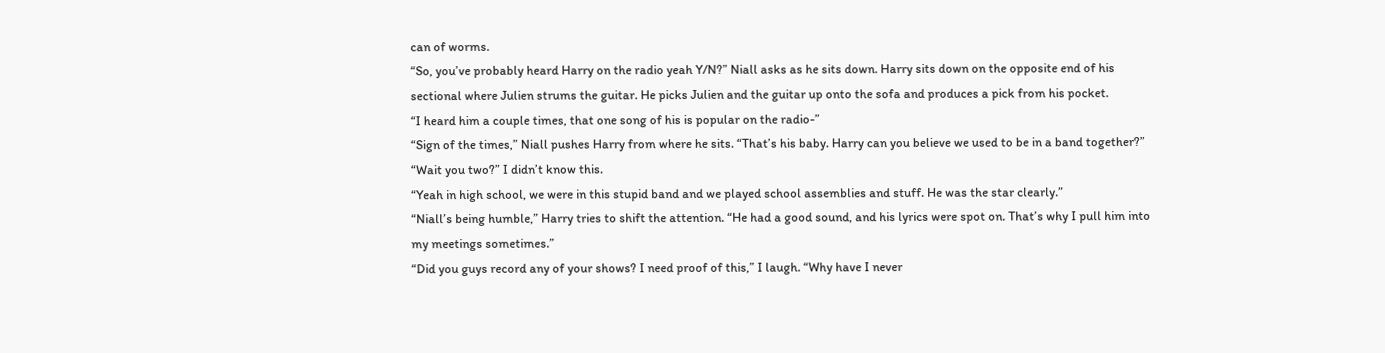can of worms.
“So, you’ve probably heard Harry on the radio yeah Y/N?” Niall asks as he sits down. Harry sits down on the opposite end of his sectional where Julien strums the guitar. He picks Julien and the guitar up onto the sofa and produces a pick from his pocket.
“I heard him a couple times, that one song of his is popular on the radio-”
“Sign of the times,” Niall pushes Harry from where he sits. “That’s his baby. Harry can you believe we used to be in a band together?”
“Wait you two?” I didn’t know this.
“Yeah in high school, we were in this stupid band and we played school assemblies and stuff. He was the star clearly.”
“Niall’s being humble,” Harry tries to shift the attention. “He had a good sound, and his lyrics were spot on. That’s why I pull him into my meetings sometimes.”
“Did you guys record any of your shows? I need proof of this,” I laugh. “Why have I never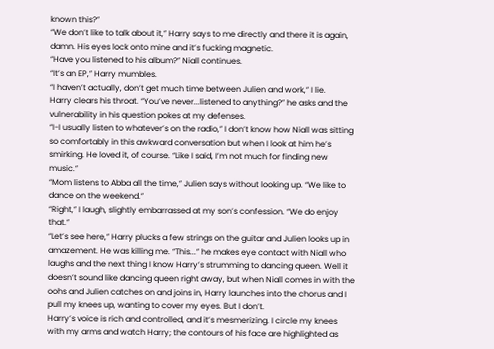known this?”
“We don’t like to talk about it,” Harry says to me directly and there it is again, damn. His eyes lock onto mine and it’s fucking magnetic.
“Have you listened to his album?” Niall continues.
“It’s an EP,” Harry mumbles.
“I haven’t actually, don’t get much time between Julien and work,” I lie.
Harry clears his throat. “You’ve never...listened to anything?” he asks and the vulnerability in his question pokes at my defenses.
“I-I usually listen to whatever’s on the radio,” I don’t know how Niall was sitting so comfortably in this awkward conversation but when I look at him he’s smirking. He loved it, of course. “Like I said, I’m not much for finding new music.”
“Mom listens to Abba all the time,” Julien says without looking up. “We like to dance on the weekend.”
“Right,” I laugh, slightly embarrassed at my son’s confession. “We do enjoy that.”
“Let’s see here,” Harry plucks a few strings on the guitar and Julien looks up in amazement. He was killing me. “This...” he makes eye contact with Niall who laughs and the next thing I know Harry’s strumming to dancing queen. Well it doesn’t sound like dancing queen right away, but when Niall comes in with the oohs and Julien catches on and joins in, Harry launches into the chorus and I pull my knees up, wanting to cover my eyes. But I don’t.
Harry’s voice is rich and controlled, and it’s mesmerizing. I circle my knees with my arms and watch Harry; the contours of his face are highlighted as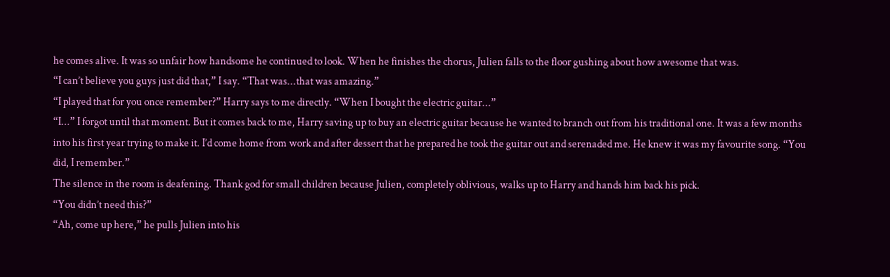he comes alive. It was so unfair how handsome he continued to look. When he finishes the chorus, Julien falls to the floor gushing about how awesome that was.
“I can’t believe you guys just did that,” I say. “That was...that was amazing.”
“I played that for you once remember?” Harry says to me directly. “When I bought the electric guitar...”
“I...” I forgot until that moment. But it comes back to me, Harry saving up to buy an electric guitar because he wanted to branch out from his traditional one. It was a few months into his first year trying to make it. I’d come home from work and after dessert that he prepared he took the guitar out and serenaded me. He knew it was my favourite song. “You did, I remember.”
The silence in the room is deafening. Thank god for small children because Julien, completely oblivious, walks up to Harry and hands him back his pick.
“You didn’t need this?”
“Ah, come up here,” he pulls Julien into his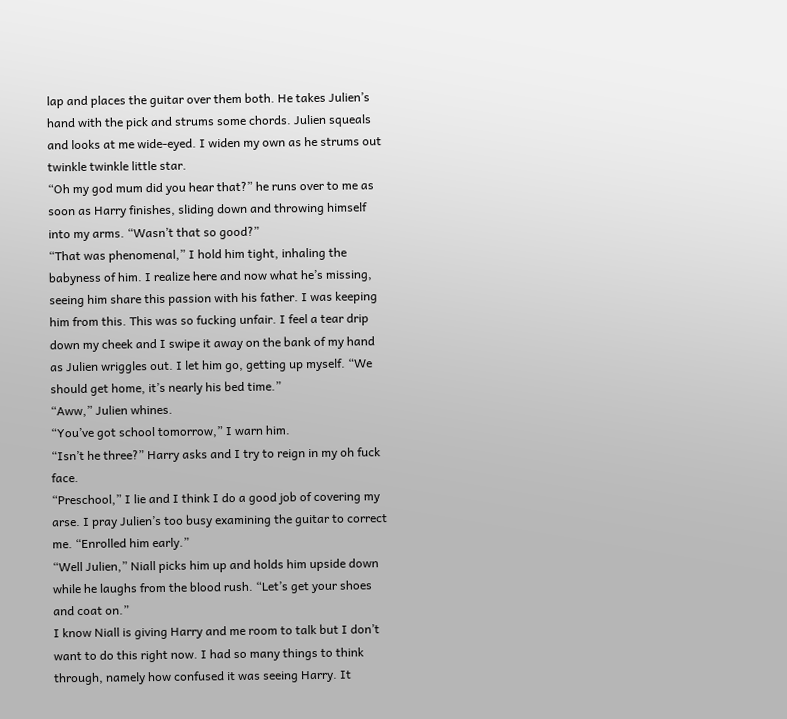lap and places the guitar over them both. He takes Julien’s hand with the pick and strums some chords. Julien squeals and looks at me wide-eyed. I widen my own as he strums out twinkle twinkle little star.
“Oh my god mum did you hear that?” he runs over to me as soon as Harry finishes, sliding down and throwing himself into my arms. “Wasn’t that so good?”
“That was phenomenal,” I hold him tight, inhaling the babyness of him. I realize here and now what he’s missing, seeing him share this passion with his father. I was keeping him from this. This was so fucking unfair. I feel a tear drip down my cheek and I swipe it away on the bank of my hand as Julien wriggles out. I let him go, getting up myself. “We should get home, it’s nearly his bed time.”
“Aww,” Julien whines.
“You’ve got school tomorrow,” I warn him.
“Isn’t he three?” Harry asks and I try to reign in my oh fuck face.
“Preschool,” I lie and I think I do a good job of covering my arse. I pray Julien’s too busy examining the guitar to correct me. “Enrolled him early.”
“Well Julien,” Niall picks him up and holds him upside down while he laughs from the blood rush. “Let’s get your shoes and coat on.”
I know Niall is giving Harry and me room to talk but I don’t want to do this right now. I had so many things to think through, namely how confused it was seeing Harry. It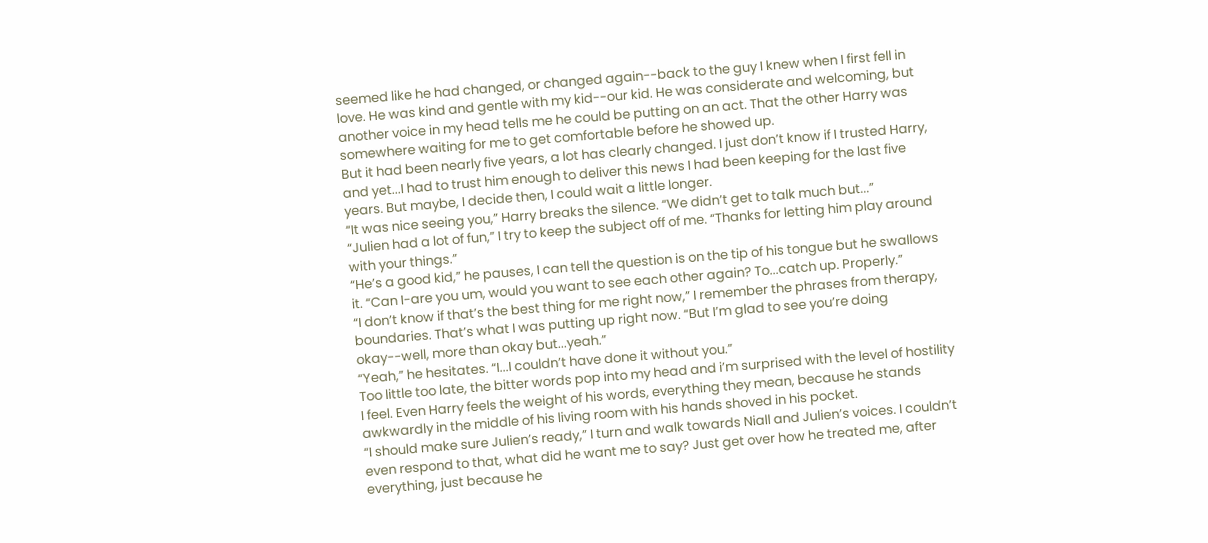seemed like he had changed, or changed again--back to the guy I knew when I first fell in love. He was kind and gentle with my kid--our kid. He was considerate and welcoming, but another voice in my head tells me he could be putting on an act. That the other Harry was somewhere waiting for me to get comfortable before he showed up.
But it had been nearly five years, a lot has clearly changed. I just don’t know if I trusted Harry, and yet...I had to trust him enough to deliver this news I had been keeping for the last five years. But maybe, I decide then, I could wait a little longer.
“It was nice seeing you,” Harry breaks the silence. “We didn’t get to talk much but...”
“Julien had a lot of fun,” I try to keep the subject off of me. “Thanks for letting him play around with your things.”
“He’s a good kid,” he pauses, I can tell the question is on the tip of his tongue but he swallows it. “Can I-are you um, would you want to see each other again? To...catch up. Properly.”
“I don’t know if that’s the best thing for me right now,” I remember the phrases from therapy, boundaries. That’s what I was putting up right now. “But I’m glad to see you’re doing okay--well, more than okay but...yeah.”
“Yeah,” he hesitates. “I...I couldn’t have done it without you.”
Too little too late, the bitter words pop into my head and i’m surprised with the level of hostility I feel. Even Harry feels the weight of his words, everything they mean, because he stands awkwardly in the middle of his living room with his hands shoved in his pocket.
“I should make sure Julien’s ready,” I turn and walk towards Niall and Julien’s voices. I couldn’t even respond to that, what did he want me to say? Just get over how he treated me, after everything, just because he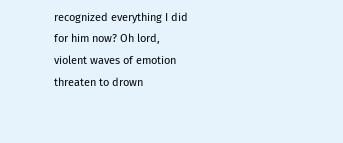recognized everything I did for him now? Oh lord, violent waves of emotion threaten to drown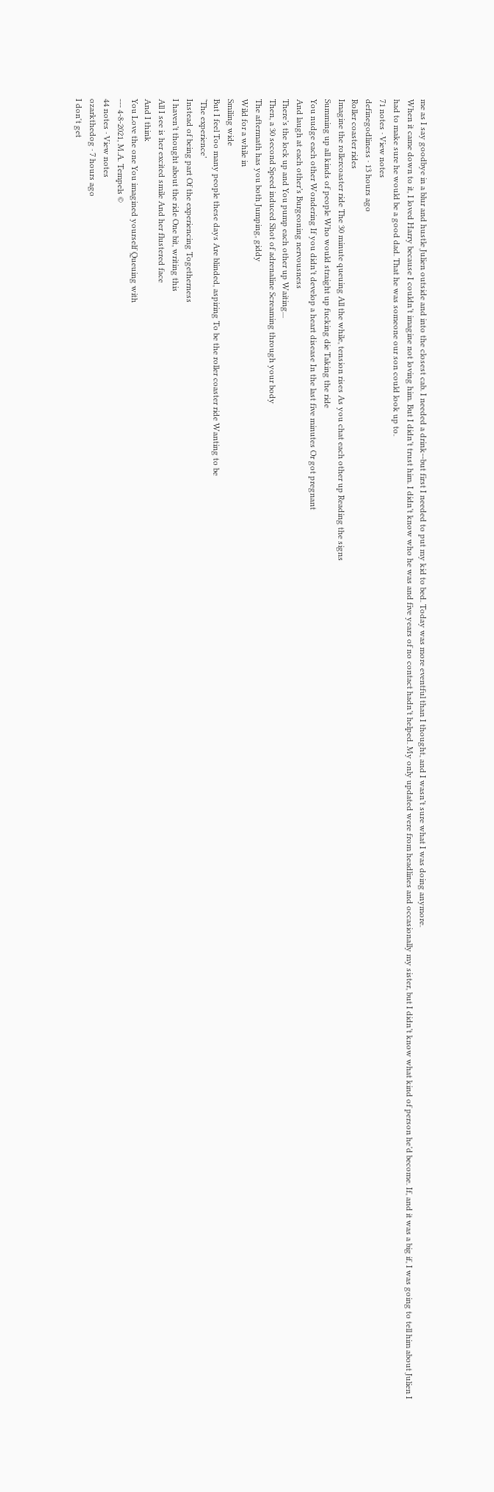me as I say goodbye in a blur and hustle Julien outside and into the closest cab. I needed a drink--but first I needed to put my kid to bed. Today was more eventful than I thought, and I wasn’t sure what I was doing anymore.
When it came down to it, I loved Harry because I couldn’t imagine not loving him. But I didn’t trust him. I didn’t know who he was and five years of no contact hadn’t helped. My only updated were from headlines and occasionally my sister, but I didn’t know what kind of person he’d become. If, and it was a big if, I was going to tell him about Julien I had to make sure he would be a good dad. That he was someone our son could look up to.
71 notes · View notes
definegodliness · 13 hours ago
Roller coaster rides
Imagine the rollercoaster ride The 30 minute queuing All the while, tension rises As you chat each other up Reading the signs
Summing up all kinds of people Who would straight up fucking die Taking the ride
You nudge each other Wondering If you didn’t develop a heart disease In the last five minutes Or got pregnant
And laugh at each other’s Burgeoning nervousness
There’s the lock up and You pump each other up Waiting...
Then, a 30 second Speed induced Shot of adrenaline Screaming through your body
The aftermath has you both Jumping, giddy
Wild for a while in
Smiling wide
But I feel Too many people these days Are blinded, aspiring To be the roller coaster ride Wanting to be
‘The experience’
Instead of being part Of the experiencing Togetherness
I haven’t thought about the ride One bit, writing this
All I see is her excited smile And her flustered face
And I think
You Love the one You imagined yourself Queuing with
--- 4-8-2021, M.A. Tempels ©
44 notes · View notes
ozarkthedog · 7 hours ago
I don't get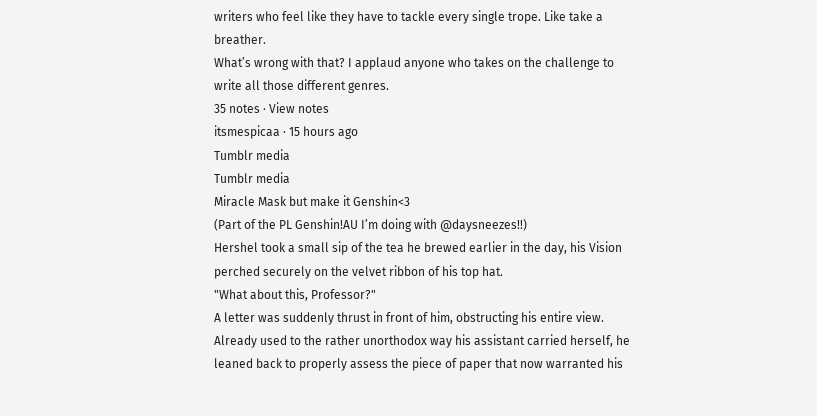writers who feel like they have to tackle every single trope. Like take a breather.
What’s wrong with that? I applaud anyone who takes on the challenge to write all those different genres.
35 notes · View notes
itsmespicaa · 15 hours ago
Tumblr media
Tumblr media
Miracle Mask but make it Genshin<3
(Part of the PL Genshin!AU I’m doing with @daysneezes!!)
Hershel took a small sip of the tea he brewed earlier in the day, his Vision perched securely on the velvet ribbon of his top hat.
"What about this, Professor?"
A letter was suddenly thrust in front of him, obstructing his entire view. Already used to the rather unorthodox way his assistant carried herself, he leaned back to properly assess the piece of paper that now warranted his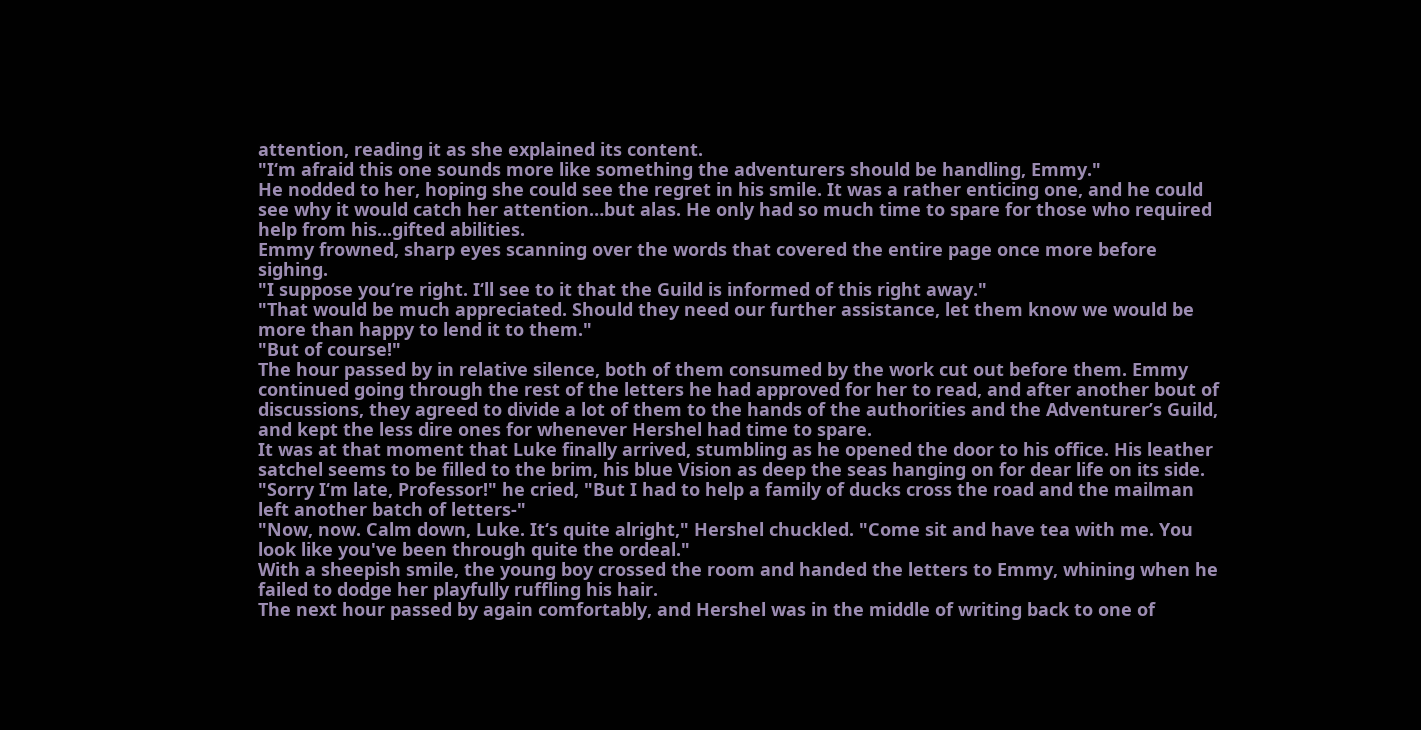attention, reading it as she explained its content.
"I‘m afraid this one sounds more like something the adventurers should be handling, Emmy."
He nodded to her, hoping she could see the regret in his smile. It was a rather enticing one, and he could see why it would catch her attention…but alas. He only had so much time to spare for those who required help from his...gifted abilities.
Emmy frowned, sharp eyes scanning over the words that covered the entire page once more before sighing.
"I suppose you‘re right. I‘ll see to it that the Guild is informed of this right away."
"That would be much appreciated. Should they need our further assistance, let them know we would be more than happy to lend it to them."
"But of course!"
The hour passed by in relative silence, both of them consumed by the work cut out before them. Emmy continued going through the rest of the letters he had approved for her to read, and after another bout of discussions, they agreed to divide a lot of them to the hands of the authorities and the Adventurer’s Guild, and kept the less dire ones for whenever Hershel had time to spare.
It was at that moment that Luke finally arrived, stumbling as he opened the door to his office. His leather satchel seems to be filled to the brim, his blue Vision as deep the seas hanging on for dear life on its side.
"Sorry I‘m late, Professor!" he cried, "But I had to help a family of ducks cross the road and the mailman left another batch of letters-"
"Now, now. Calm down, Luke. It‘s quite alright," Hershel chuckled. "Come sit and have tea with me. You look like you've been through quite the ordeal."
With a sheepish smile, the young boy crossed the room and handed the letters to Emmy, whining when he failed to dodge her playfully ruffling his hair.
The next hour passed by again comfortably, and Hershel was in the middle of writing back to one of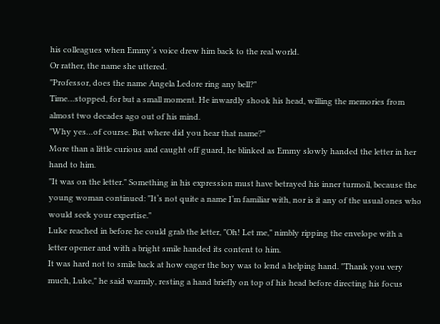his colleagues when Emmy‘s voice drew him back to the real world.
Or rather, the name she uttered.
"Professor, does the name Angela Ledore ring any bell?"
Time…stopped, for but a small moment. He inwardly shook his head, willing the memories from almost two decades ago out of his mind.
"Why yes…of course. But where did you hear that name?"
More than a little curious and caught off guard, he blinked as Emmy slowly handed the letter in her hand to him.
"It was on the letter." Something in his expression must have betrayed his inner turmoil, because the young woman continued: "It‘s not quite a name I‘m familiar with, nor is it any of the usual ones who would seek your expertise."
Luke reached in before he could grab the letter, "Oh! Let me," nimbly ripping the envelope with a letter opener and with a bright smile handed its content to him.
It was hard not to smile back at how eager the boy was to lend a helping hand. "Thank you very much, Luke," he said warmly, resting a hand briefly on top of his head before directing his focus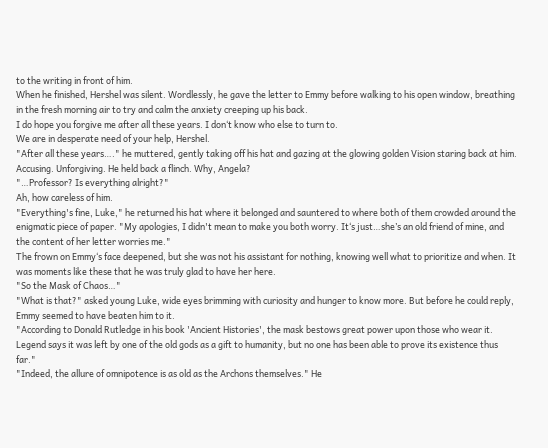to the writing in front of him.
When he finished, Hershel was silent. Wordlessly, he gave the letter to Emmy before walking to his open window, breathing in the fresh morning air to try and calm the anxiety creeping up his back.
I do hope you forgive me after all these years. I don‘t know who else to turn to.
We are in desperate need of your help, Hershel.
"After all these years…." he muttered, gently taking off his hat and gazing at the glowing golden Vision staring back at him. Accusing. Unforgiving. He held back a flinch. Why, Angela?
"…Professor? Is everything alright?"
Ah, how careless of him.
"Everything's fine, Luke," he returned his hat where it belonged and sauntered to where both of them crowded around the enigmatic piece of paper. "My apologies, I didn't mean to make you both worry. It‘s just…she’s an old friend of mine, and the content of her letter worries me."
The frown on Emmy‘s face deepened, but she was not his assistant for nothing, knowing well what to prioritize and when. It was moments like these that he was truly glad to have her here.
"So the Mask of Chaos…"
"What is that?" asked young Luke, wide eyes brimming with curiosity and hunger to know more. But before he could reply, Emmy seemed to have beaten him to it.
"According to Donald Rutledge in his book 'Ancient Histories', the mask bestows great power upon those who wear it. Legend says it was left by one of the old gods as a gift to humanity, but no one has been able to prove its existence thus far."
"Indeed, the allure of omnipotence is as old as the Archons themselves." He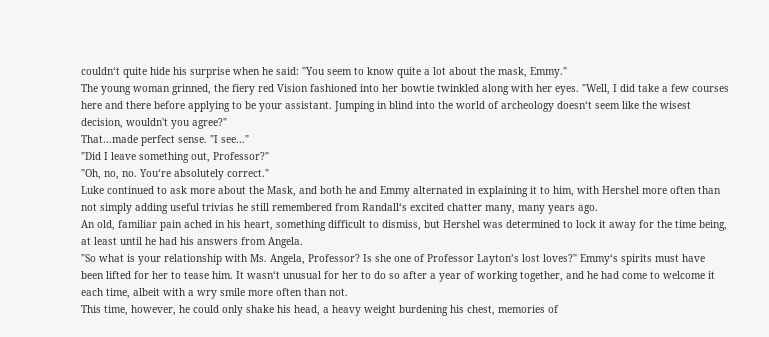couldn‘t quite hide his surprise when he said: "You seem to know quite a lot about the mask, Emmy."
The young woman grinned, the fiery red Vision fashioned into her bowtie twinkled along with her eyes. "Well, I did take a few courses here and there before applying to be your assistant. Jumping in blind into the world of archeology doesn‘t seem like the wisest decision, wouldn't you agree?"
That…made perfect sense. "I see…"
"Did I leave something out, Professor?"
"Oh, no, no. You‘re absolutely correct."
Luke continued to ask more about the Mask, and both he and Emmy alternated in explaining it to him, with Hershel more often than not simply adding useful trivias he still remembered from Randall‘s excited chatter many, many years ago.
An old, familiar pain ached in his heart, something difficult to dismiss, but Hershel was determined to lock it away for the time being, at least until he had his answers from Angela.
"So what is your relationship with Ms. Angela, Professor? Is she one of Professor Layton’s lost loves?" Emmy‘s spirits must have been lifted for her to tease him. It wasn‘t unusual for her to do so after a year of working together, and he had come to welcome it each time, albeit with a wry smile more often than not.
This time, however, he could only shake his head, a heavy weight burdening his chest, memories of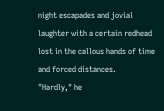night escapades and jovial laughter with a certain redhead lost in the callous hands of time and forced distances.
"Hardly," he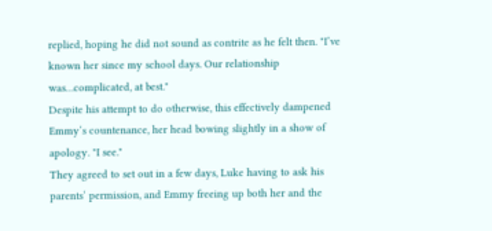replied, hoping he did not sound as contrite as he felt then. "I’ve known her since my school days. Our relationship was…complicated, at best."
Despite his attempt to do otherwise, this effectively dampened Emmy‘s countenance, her head bowing slightly in a show of apology. "I see."
They agreed to set out in a few days, Luke having to ask his parents‘ permission, and Emmy freeing up both her and the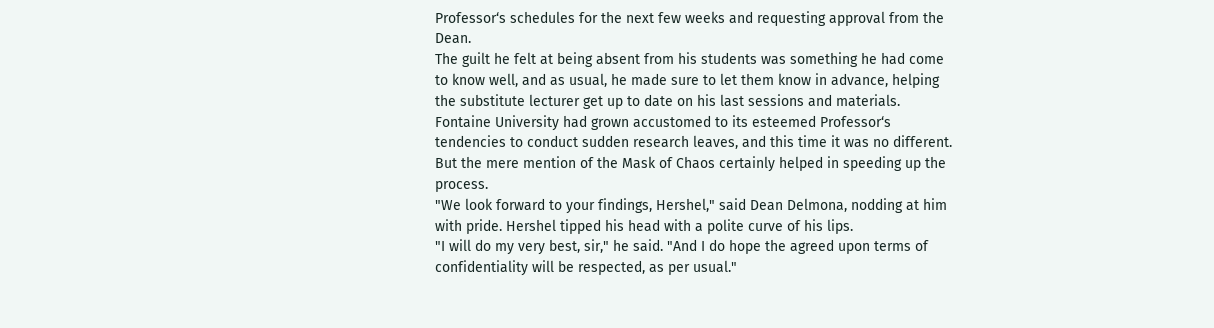Professor‘s schedules for the next few weeks and requesting approval from the Dean.
The guilt he felt at being absent from his students was something he had come to know well, and as usual, he made sure to let them know in advance, helping the substitute lecturer get up to date on his last sessions and materials.
Fontaine University had grown accustomed to its esteemed Professor‘s tendencies to conduct sudden research leaves, and this time it was no different. But the mere mention of the Mask of Chaos certainly helped in speeding up the process.
"We look forward to your findings, Hershel," said Dean Delmona, nodding at him with pride. Hershel tipped his head with a polite curve of his lips.
"I will do my very best, sir," he said. "And I do hope the agreed upon terms of confidentiality will be respected, as per usual."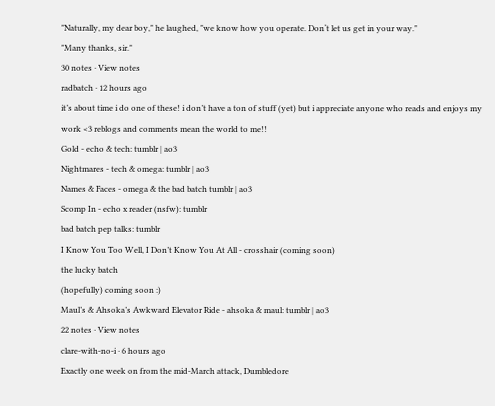"Naturally, my dear boy," he laughed, "we know how you operate. Don‘t let us get in your way."
"Many thanks, sir."
30 notes · View notes
radbatch · 12 hours ago
it’s about time i do one of these! i don’t have a ton of stuff (yet) but i appreciate anyone who reads and enjoys my work <3 reblogs and comments mean the world to me!!
Gold - echo & tech: tumblr | ao3
Nightmares - tech & omega: tumblr | ao3
Names & Faces - omega & the bad batch tumblr | ao3
Scomp In - echo x reader (nsfw): tumblr
bad batch pep talks: tumblr
I Know You Too Well, I Don’t Know You At All - crosshair (coming soon)
the lucky batch
(hopefully) coming soon :)
Maul’s & Ahsoka’s Awkward Elevator Ride - ahsoka & maul: tumblr | ao3
22 notes · View notes
clare-with-no-i · 6 hours ago
Exactly one week on from the mid-March attack, Dumbledore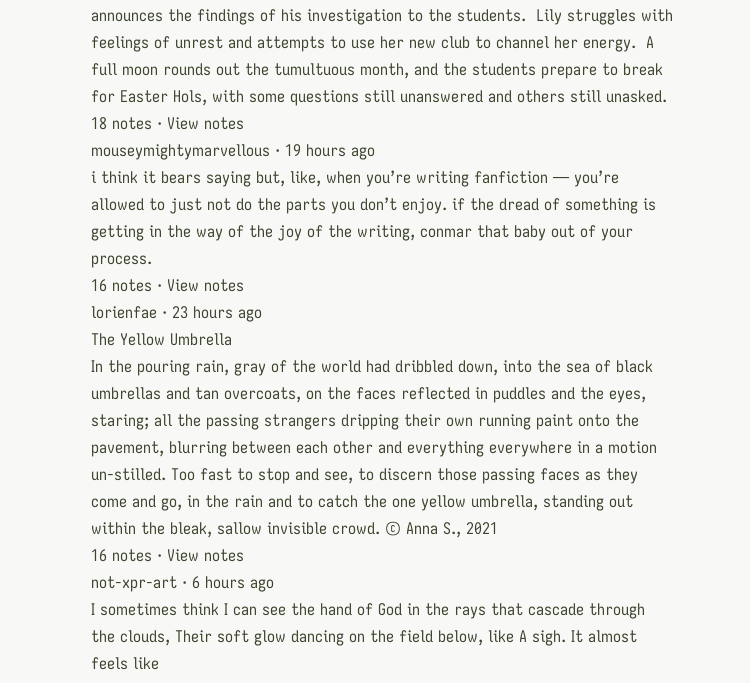announces the findings of his investigation to the students.  Lily struggles with feelings of unrest and attempts to use her new club to channel her energy.  A full moon rounds out the tumultuous month, and the students prepare to break for Easter Hols, with some questions still unanswered and others still unasked.
18 notes · View notes
mouseymightymarvellous · 19 hours ago
i think it bears saying but, like, when you’re writing fanfiction — you’re allowed to just not do the parts you don’t enjoy. if the dread of something is getting in the way of the joy of the writing, conmar that baby out of your process.
16 notes · View notes
lorienfae · 23 hours ago
The Yellow Umbrella
In the pouring rain, gray of the world had dribbled down, into the sea of black umbrellas and tan overcoats, on the faces reflected in puddles and the eyes, staring; all the passing strangers dripping their own running paint onto the pavement, blurring between each other and everything everywhere in a motion un-stilled. Too fast to stop and see, to discern those passing faces as they come and go, in the rain and to catch the one yellow umbrella, standing out within the bleak, sallow invisible crowd. © Anna S., 2021
16 notes · View notes
not-xpr-art · 6 hours ago
I sometimes think I can see the hand of God in the rays that cascade through the clouds, Their soft glow dancing on the field below, like A sigh. It almost feels like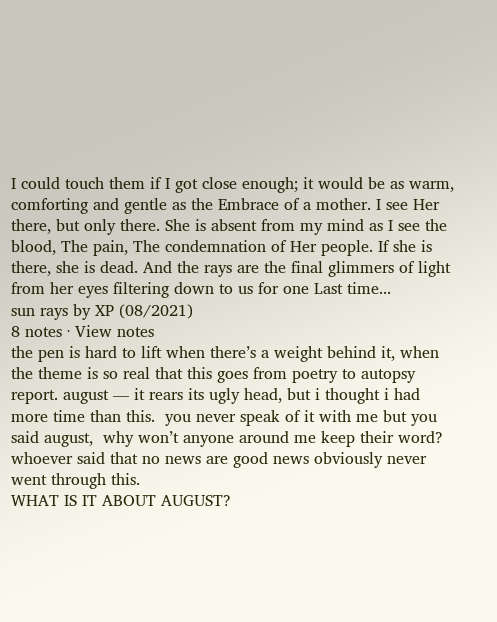I could touch them if I got close enough; it would be as warm, comforting and gentle as the Embrace of a mother. I see Her there, but only there. She is absent from my mind as I see the blood, The pain, The condemnation of Her people. If she is there, she is dead. And the rays are the final glimmers of light from her eyes filtering down to us for one Last time...
sun rays by XP (08/2021)
8 notes · View notes
the pen is hard to lift when there’s a weight behind it, when the theme is so real that this goes from poetry to autopsy report. august — it rears its ugly head, but i thought i had more time than this.  you never speak of it with me but you said august,  why won’t anyone around me keep their word? whoever said that no news are good news obviously never went through this.
WHAT IS IT ABOUT AUGUST?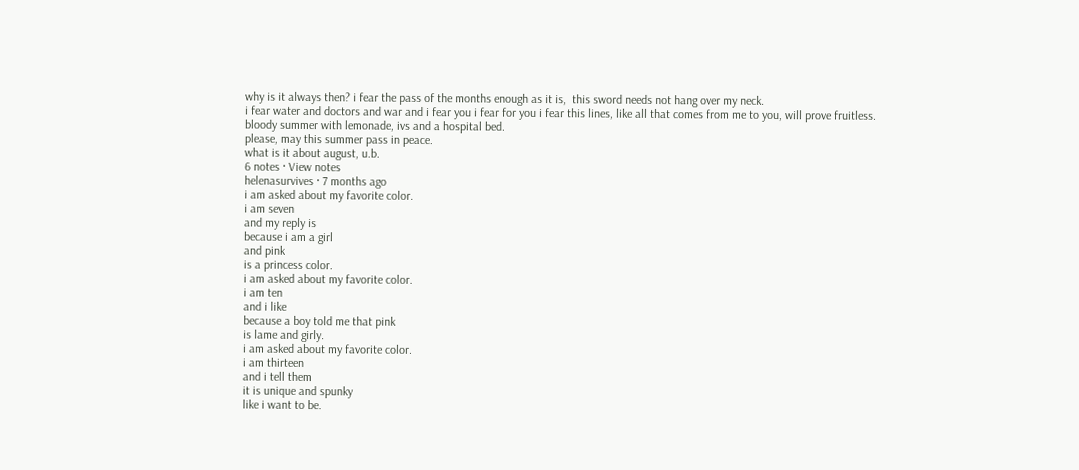why is it always then? i fear the pass of the months enough as it is,  this sword needs not hang over my neck.
i fear water and doctors and war and i fear you i fear for you i fear this lines, like all that comes from me to you, will prove fruitless.
bloody summer with lemonade, ivs and a hospital bed.
please, may this summer pass in peace.
what is it about august, u.b.
6 notes · View notes
helenasurvives · 7 months ago
i am asked about my favorite color.
i am seven
and my reply is
because i am a girl
and pink
is a princess color.
i am asked about my favorite color.
i am ten
and i like
because a boy told me that pink
is lame and girly.
i am asked about my favorite color.
i am thirteen
and i tell them
it is unique and spunky
like i want to be.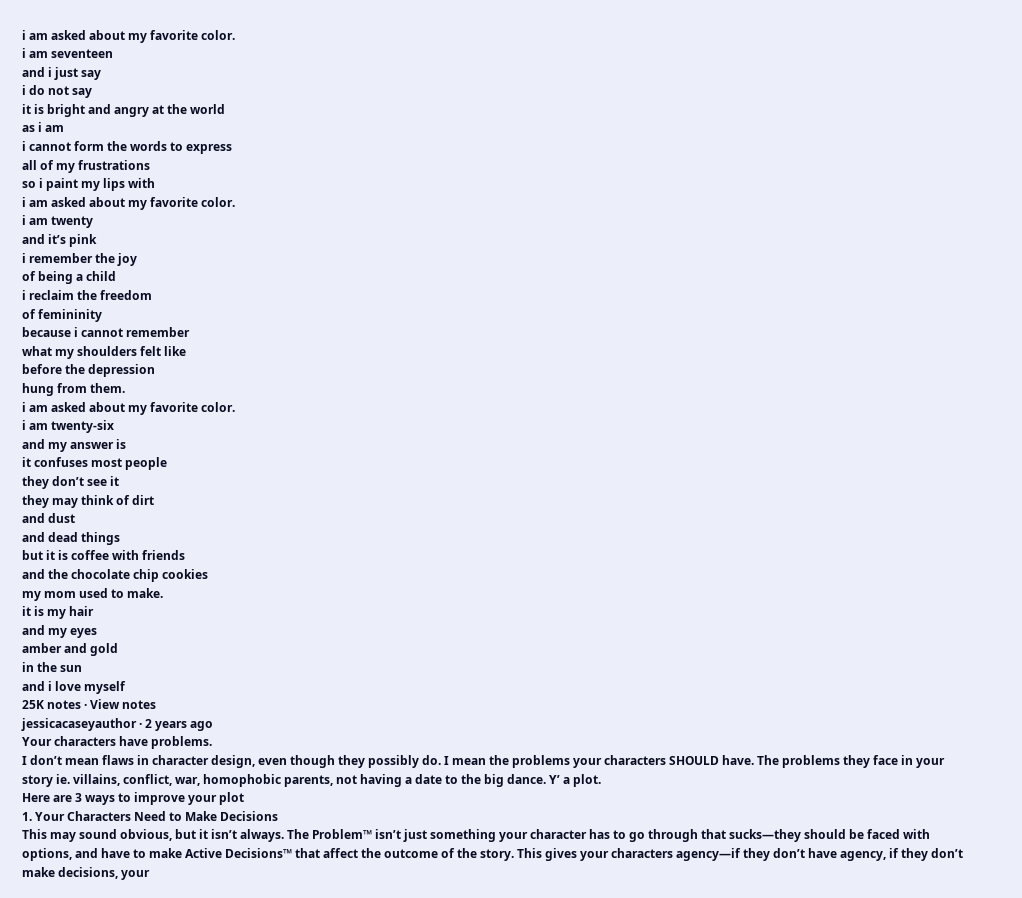i am asked about my favorite color.
i am seventeen
and i just say
i do not say
it is bright and angry at the world
as i am
i cannot form the words to express
all of my frustrations
so i paint my lips with
i am asked about my favorite color.
i am twenty
and it’s pink
i remember the joy
of being a child
i reclaim the freedom
of femininity
because i cannot remember
what my shoulders felt like
before the depression
hung from them.
i am asked about my favorite color.
i am twenty-six
and my answer is
it confuses most people
they don’t see it
they may think of dirt
and dust
and dead things
but it is coffee with friends
and the chocolate chip cookies
my mom used to make.
it is my hair
and my eyes
amber and gold
in the sun
and i love myself
25K notes · View notes
jessicacaseyauthor · 2 years ago
Your characters have problems.
I don’t mean flaws in character design, even though they possibly do. I mean the problems your characters SHOULD have. The problems they face in your story ie. villains, conflict, war, homophobic parents, not having a date to the big dance. Y’ a plot.
Here are 3 ways to improve your plot
1. Your Characters Need to Make Decisions
This may sound obvious, but it isn’t always. The Problem™ isn’t just something your character has to go through that sucks—they should be faced with options, and have to make Active Decisions™ that affect the outcome of the story. This gives your characters agency—if they don’t have agency, if they don’t make decisions, your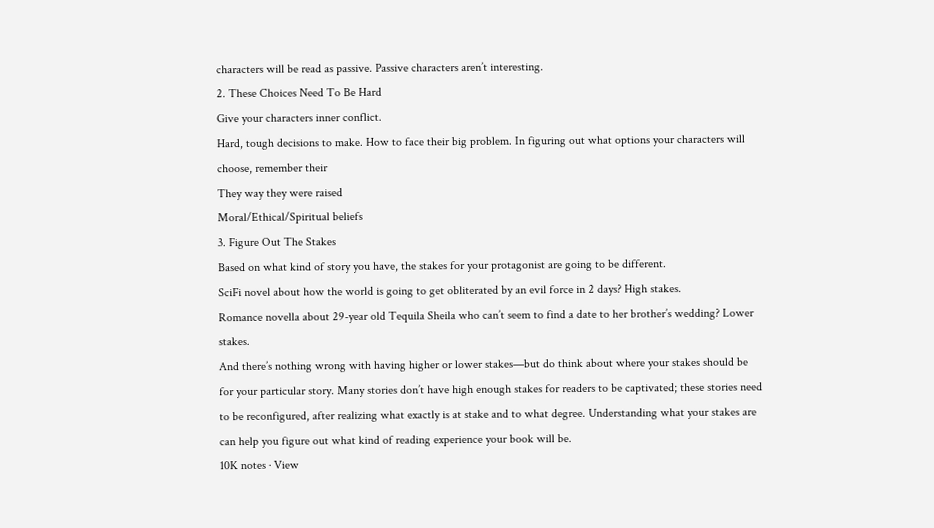characters will be read as passive. Passive characters aren’t interesting.
2. These Choices Need To Be Hard
Give your characters inner conflict.
Hard, tough decisions to make. How to face their big problem. In figuring out what options your characters will choose, remember their
They way they were raised
Moral/Ethical/Spiritual beliefs
3. Figure Out The Stakes
Based on what kind of story you have, the stakes for your protagonist are going to be different.
SciFi novel about how the world is going to get obliterated by an evil force in 2 days? High stakes.
Romance novella about 29-year old Tequila Sheila who can’t seem to find a date to her brother’s wedding? Lower stakes.
And there’s nothing wrong with having higher or lower stakes—but do think about where your stakes should be for your particular story. Many stories don’t have high enough stakes for readers to be captivated; these stories need to be reconfigured, after realizing what exactly is at stake and to what degree. Understanding what your stakes are can help you figure out what kind of reading experience your book will be.
10K notes · View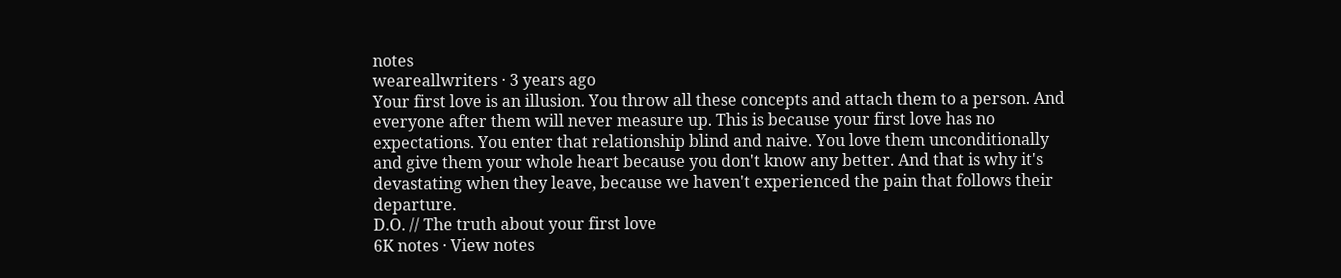notes
weareallwriters · 3 years ago
Your first love is an illusion. You throw all these concepts and attach them to a person. And everyone after them will never measure up. This is because your first love has no expectations. You enter that relationship blind and naive. You love them unconditionally and give them your whole heart because you don't know any better. And that is why it's devastating when they leave, because we haven't experienced the pain that follows their departure.
D.O. // The truth about your first love
6K notes · View notes